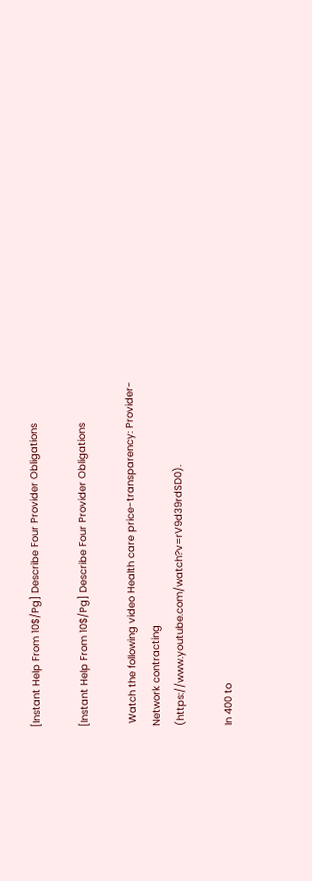[Instant Help From 10$/Pg] Describe Four Provider Obligations

[Instant Help From 10$/Pg] Describe Four Provider Obligations

 Watch the following video Health care price-transparency: Provider-Network contracting (https://www.youtube.com/watch?v=rV9d39rdSD0).

In 400 to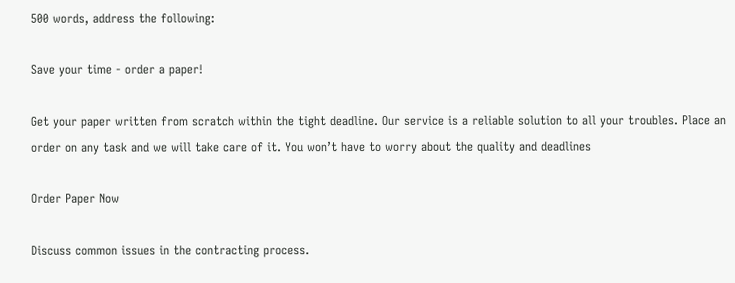500 words, address the following:

Save your time - order a paper!

Get your paper written from scratch within the tight deadline. Our service is a reliable solution to all your troubles. Place an order on any task and we will take care of it. You won’t have to worry about the quality and deadlines

Order Paper Now

Discuss common issues in the contracting process.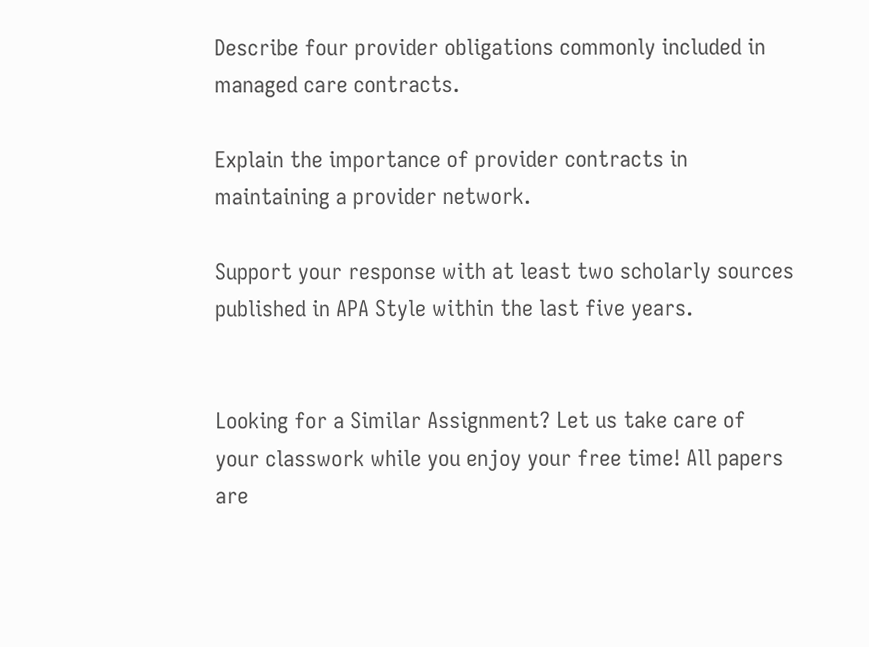Describe four provider obligations commonly included in managed care contracts.

Explain the importance of provider contracts in maintaining a provider network.

Support your response with at least two scholarly sources published in APA Style within the last five years.


Looking for a Similar Assignment? Let us take care of your classwork while you enjoy your free time! All papers are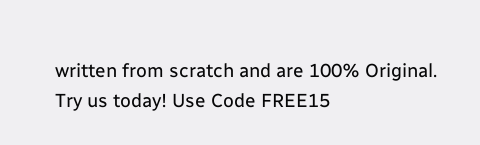written from scratch and are 100% Original. Try us today! Use Code FREE15